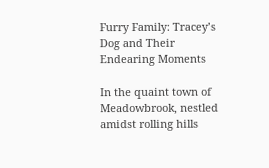Furry Family: Tracey’s Dog and Their Endearing Moments

In the quaint town of Meadowbrook, nestled amidst rolling hills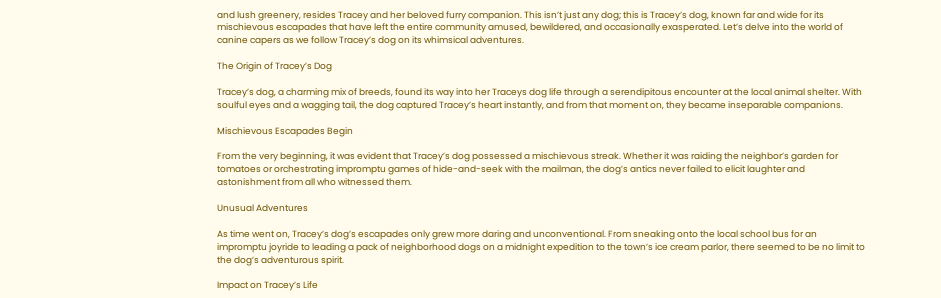and lush greenery, resides Tracey and her beloved furry companion. This isn’t just any dog; this is Tracey’s dog, known far and wide for its mischievous escapades that have left the entire community amused, bewildered, and occasionally exasperated. Let’s delve into the world of canine capers as we follow Tracey’s dog on its whimsical adventures.

The Origin of Tracey’s Dog

Tracey’s dog, a charming mix of breeds, found its way into her Traceys dog life through a serendipitous encounter at the local animal shelter. With soulful eyes and a wagging tail, the dog captured Tracey’s heart instantly, and from that moment on, they became inseparable companions.

Mischievous Escapades Begin

From the very beginning, it was evident that Tracey’s dog possessed a mischievous streak. Whether it was raiding the neighbor’s garden for tomatoes or orchestrating impromptu games of hide-and-seek with the mailman, the dog’s antics never failed to elicit laughter and astonishment from all who witnessed them.

Unusual Adventures

As time went on, Tracey’s dog’s escapades only grew more daring and unconventional. From sneaking onto the local school bus for an impromptu joyride to leading a pack of neighborhood dogs on a midnight expedition to the town’s ice cream parlor, there seemed to be no limit to the dog’s adventurous spirit.

Impact on Tracey’s Life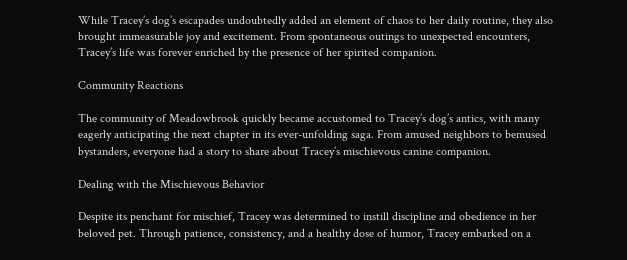While Tracey’s dog’s escapades undoubtedly added an element of chaos to her daily routine, they also brought immeasurable joy and excitement. From spontaneous outings to unexpected encounters, Tracey’s life was forever enriched by the presence of her spirited companion.

Community Reactions

The community of Meadowbrook quickly became accustomed to Tracey’s dog’s antics, with many eagerly anticipating the next chapter in its ever-unfolding saga. From amused neighbors to bemused bystanders, everyone had a story to share about Tracey’s mischievous canine companion.

Dealing with the Mischievous Behavior

Despite its penchant for mischief, Tracey was determined to instill discipline and obedience in her beloved pet. Through patience, consistency, and a healthy dose of humor, Tracey embarked on a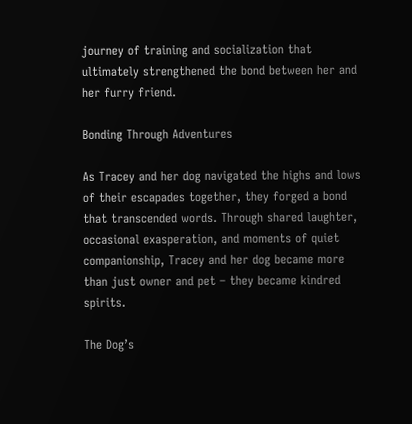journey of training and socialization that ultimately strengthened the bond between her and her furry friend.

Bonding Through Adventures

As Tracey and her dog navigated the highs and lows of their escapades together, they forged a bond that transcended words. Through shared laughter, occasional exasperation, and moments of quiet companionship, Tracey and her dog became more than just owner and pet – they became kindred spirits.

The Dog’s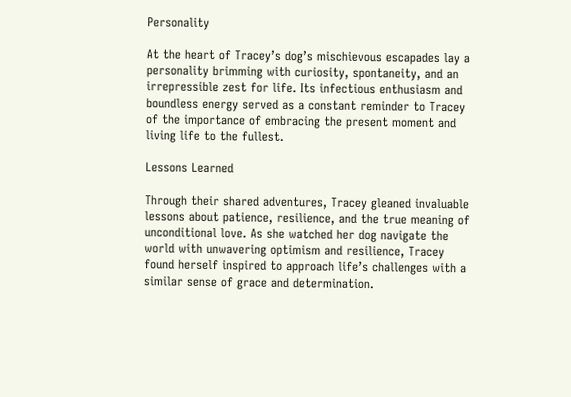Personality

At the heart of Tracey’s dog’s mischievous escapades lay a personality brimming with curiosity, spontaneity, and an irrepressible zest for life. Its infectious enthusiasm and boundless energy served as a constant reminder to Tracey of the importance of embracing the present moment and living life to the fullest.

Lessons Learned

Through their shared adventures, Tracey gleaned invaluable lessons about patience, resilience, and the true meaning of unconditional love. As she watched her dog navigate the world with unwavering optimism and resilience, Tracey found herself inspired to approach life’s challenges with a similar sense of grace and determination.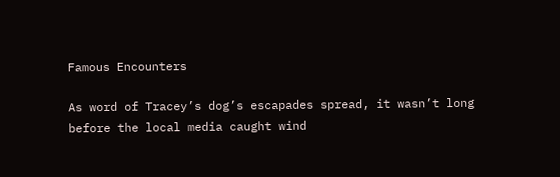Famous Encounters

As word of Tracey’s dog’s escapades spread, it wasn’t long before the local media caught wind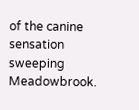of the canine sensation sweeping Meadowbrook.